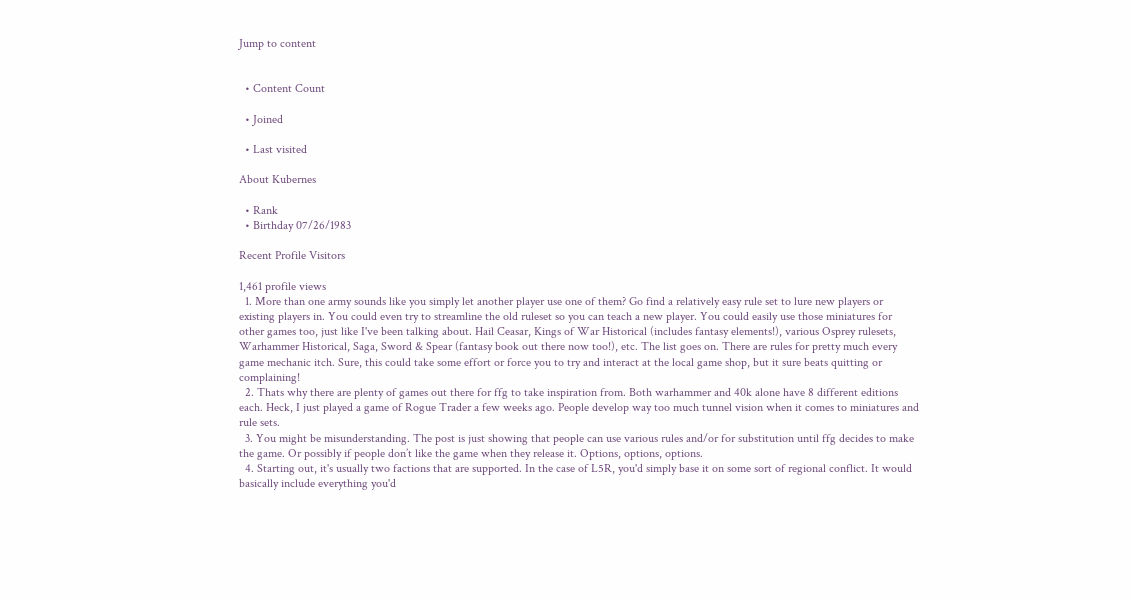Jump to content


  • Content Count

  • Joined

  • Last visited

About Kubernes

  • Rank
  • Birthday 07/26/1983

Recent Profile Visitors

1,461 profile views
  1. More than one army sounds like you simply let another player use one of them? Go find a relatively easy rule set to lure new players or existing players in. You could even try to streamline the old ruleset so you can teach a new player. You could easily use those miniatures for other games too, just like I've been talking about. Hail Ceasar, Kings of War Historical (includes fantasy elements!), various Osprey rulesets, Warhammer Historical, Saga, Sword & Spear (fantasy book out there now too!), etc. The list goes on. There are rules for pretty much every game mechanic itch. Sure, this could take some effort or force you to try and interact at the local game shop, but it sure beats quitting or complaining!
  2. Thats why there are plenty of games out there for ffg to take inspiration from. Both warhammer and 40k alone have 8 different editions each. Heck, I just played a game of Rogue Trader a few weeks ago. People develop way too much tunnel vision when it comes to miniatures and rule sets.
  3. You might be misunderstanding. The post is just showing that people can use various rules and/or for substitution until ffg decides to make the game. Or possibly if people don’t like the game when they release it. Options, options, options.
  4. Starting out, it's usually two factions that are supported. In the case of L5R, you'd simply base it on some sort of regional conflict. It would basically include everything you'd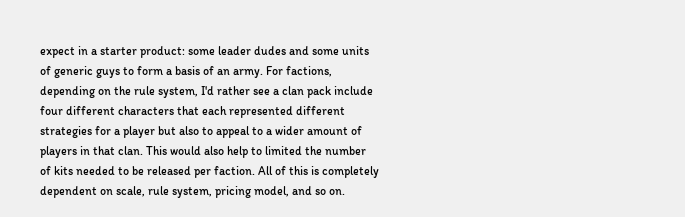expect in a starter product: some leader dudes and some units of generic guys to form a basis of an army. For factions, depending on the rule system, I'd rather see a clan pack include four different characters that each represented different strategies for a player but also to appeal to a wider amount of players in that clan. This would also help to limited the number of kits needed to be released per faction. All of this is completely dependent on scale, rule system, pricing model, and so on.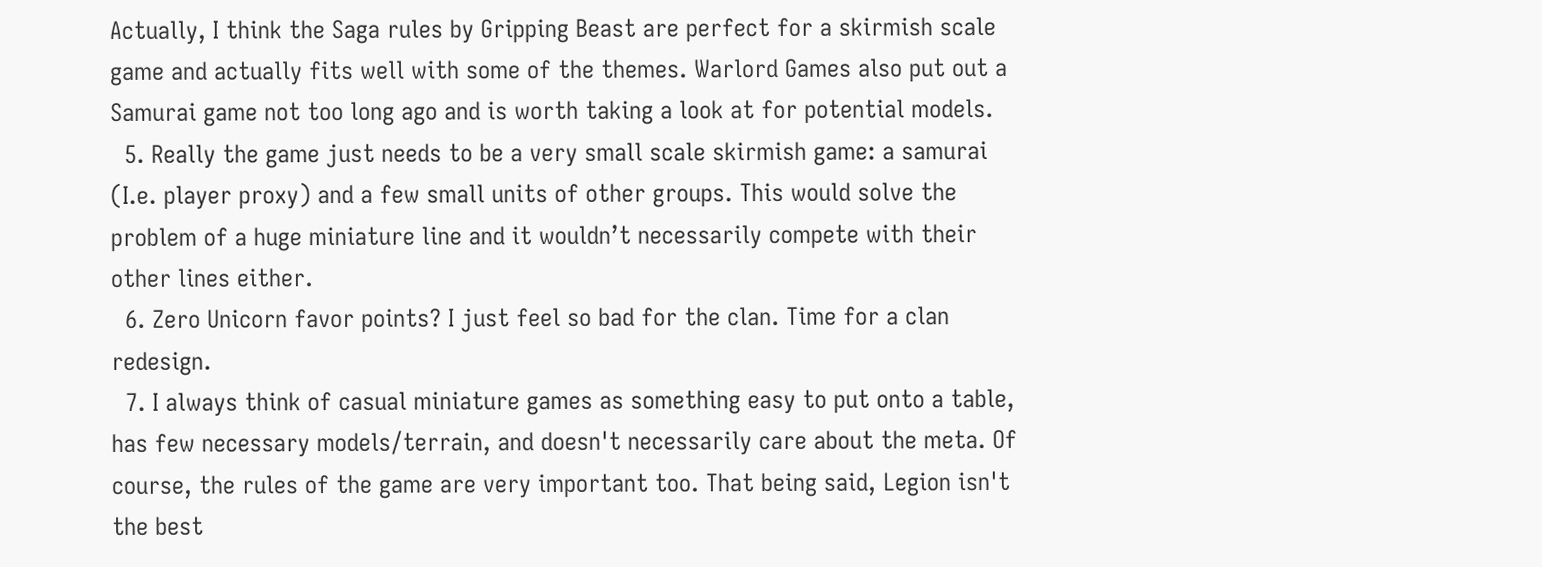Actually, I think the Saga rules by Gripping Beast are perfect for a skirmish scale game and actually fits well with some of the themes. Warlord Games also put out a Samurai game not too long ago and is worth taking a look at for potential models.
  5. Really the game just needs to be a very small scale skirmish game: a samurai (I.e. player proxy) and a few small units of other groups. This would solve the problem of a huge miniature line and it wouldn’t necessarily compete with their other lines either.
  6. Zero Unicorn favor points? I just feel so bad for the clan. Time for a clan redesign.
  7. I always think of casual miniature games as something easy to put onto a table, has few necessary models/terrain, and doesn't necessarily care about the meta. Of course, the rules of the game are very important too. That being said, Legion isn't the best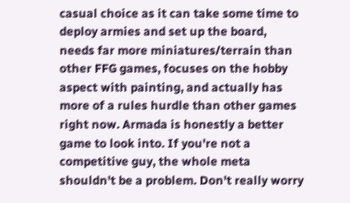casual choice as it can take some time to deploy armies and set up the board, needs far more miniatures/terrain than other FFG games, focuses on the hobby aspect with painting, and actually has more of a rules hurdle than other games right now. Armada is honestly a better game to look into. If you're not a competitive guy, the whole meta shouldn't be a problem. Don't really worry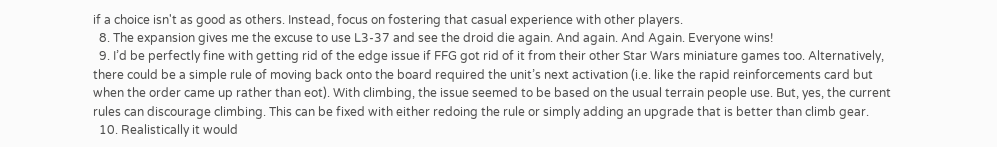if a choice isn't as good as others. Instead, focus on fostering that casual experience with other players.
  8. The expansion gives me the excuse to use L3-37 and see the droid die again. And again. And Again. Everyone wins!
  9. I’d be perfectly fine with getting rid of the edge issue if FFG got rid of it from their other Star Wars miniature games too. Alternatively, there could be a simple rule of moving back onto the board required the unit’s next activation (i.e. like the rapid reinforcements card but when the order came up rather than eot). With climbing, the issue seemed to be based on the usual terrain people use. But, yes, the current rules can discourage climbing. This can be fixed with either redoing the rule or simply adding an upgrade that is better than climb gear.
  10. Realistically it would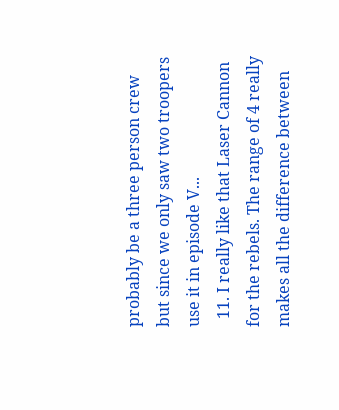probably be a three person crew but since we only saw two troopers use it in episode V...
  11. I really like that Laser Cannon for the rebels. The range of 4 really makes all the difference between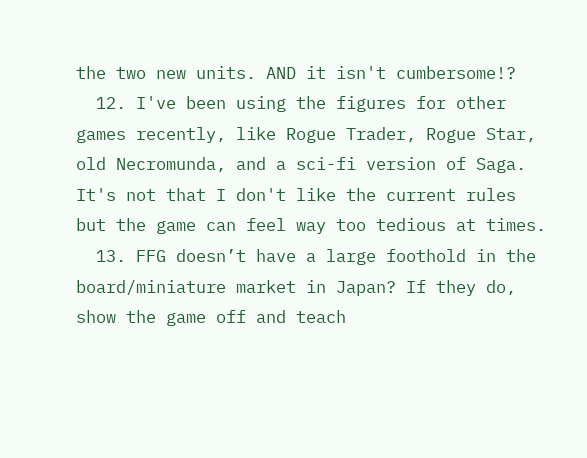the two new units. AND it isn't cumbersome!?
  12. I've been using the figures for other games recently, like Rogue Trader, Rogue Star, old Necromunda, and a sci-fi version of Saga. It's not that I don't like the current rules but the game can feel way too tedious at times.
  13. FFG doesn’t have a large foothold in the board/miniature market in Japan? If they do, show the game off and teach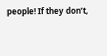people! If they don’t,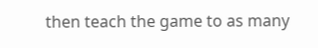then teach the game to as many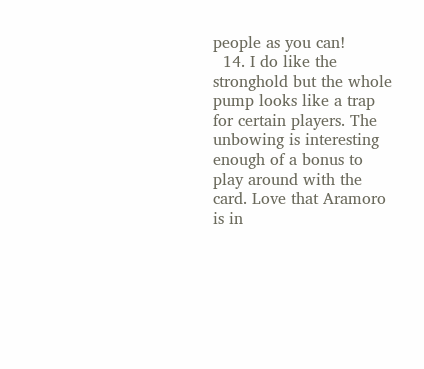people as you can!
  14. I do like the stronghold but the whole pump looks like a trap for certain players. The unbowing is interesting enough of a bonus to play around with the card. Love that Aramoro is in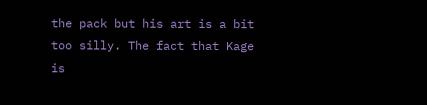the pack but his art is a bit too silly. The fact that Kage is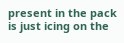present in the pack is just icing on the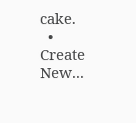cake.
  • Create New...